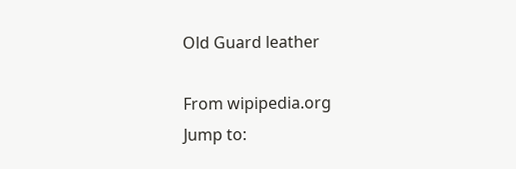Old Guard leather

From wipipedia.org
Jump to: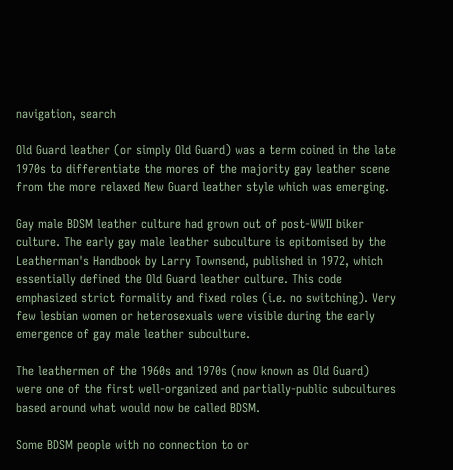navigation, search

Old Guard leather (or simply Old Guard) was a term coined in the late 1970s to differentiate the mores of the majority gay leather scene from the more relaxed New Guard leather style which was emerging.

Gay male BDSM leather culture had grown out of post-WWII biker culture. The early gay male leather subculture is epitomised by the Leatherman's Handbook by Larry Townsend, published in 1972, which essentially defined the Old Guard leather culture. This code emphasized strict formality and fixed roles (i.e. no switching). Very few lesbian women or heterosexuals were visible during the early emergence of gay male leather subculture.

The leathermen of the 1960s and 1970s (now known as Old Guard) were one of the first well-organized and partially-public subcultures based around what would now be called BDSM.

Some BDSM people with no connection to or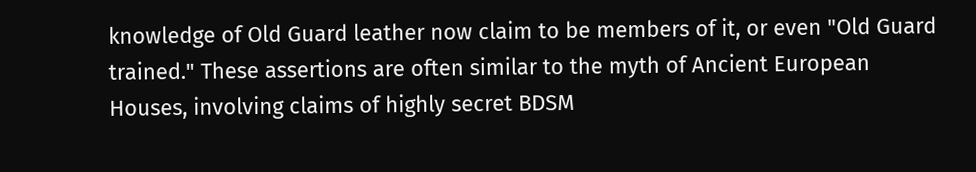knowledge of Old Guard leather now claim to be members of it, or even "Old Guard trained." These assertions are often similar to the myth of Ancient European Houses, involving claims of highly secret BDSM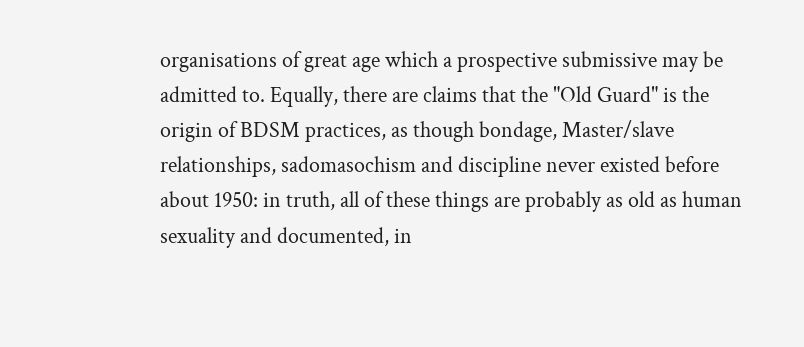organisations of great age which a prospective submissive may be admitted to. Equally, there are claims that the "Old Guard" is the origin of BDSM practices, as though bondage, Master/slave relationships, sadomasochism and discipline never existed before about 1950: in truth, all of these things are probably as old as human sexuality and documented, in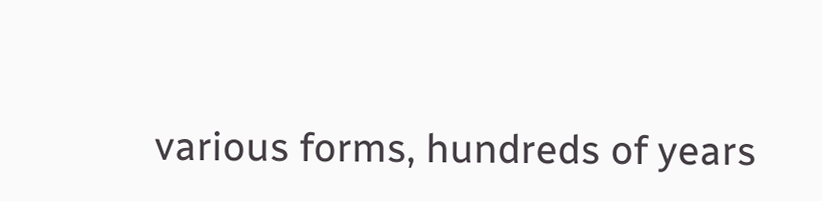various forms, hundreds of years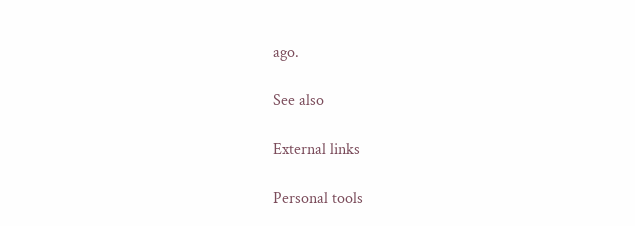ago.

See also

External links

Personal tools